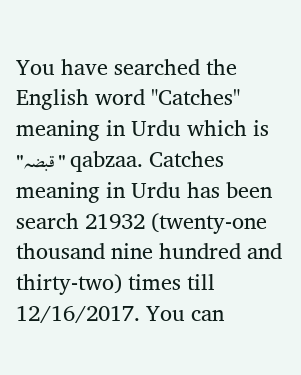You have searched the English word "Catches" meaning in Urdu which is "قبضہ" qabzaa. Catches meaning in Urdu has been search 21932 (twenty-one thousand nine hundred and thirty-two) times till 12/16/2017. You can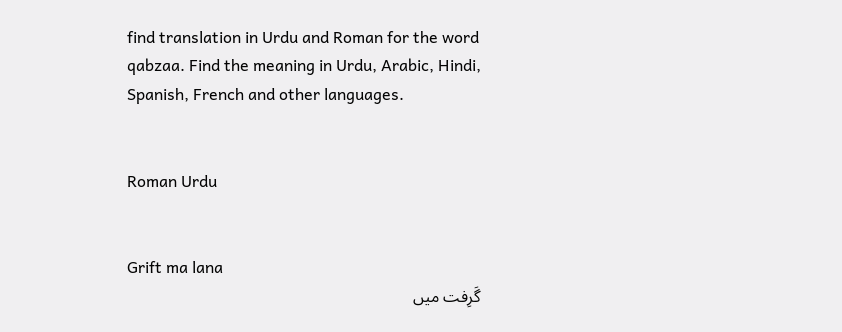find translation in Urdu and Roman for the word qabzaa. Find the meaning in Urdu, Arabic, Hindi, Spanish, French and other languages.


Roman Urdu


Grift ma lana
گَرِفت میں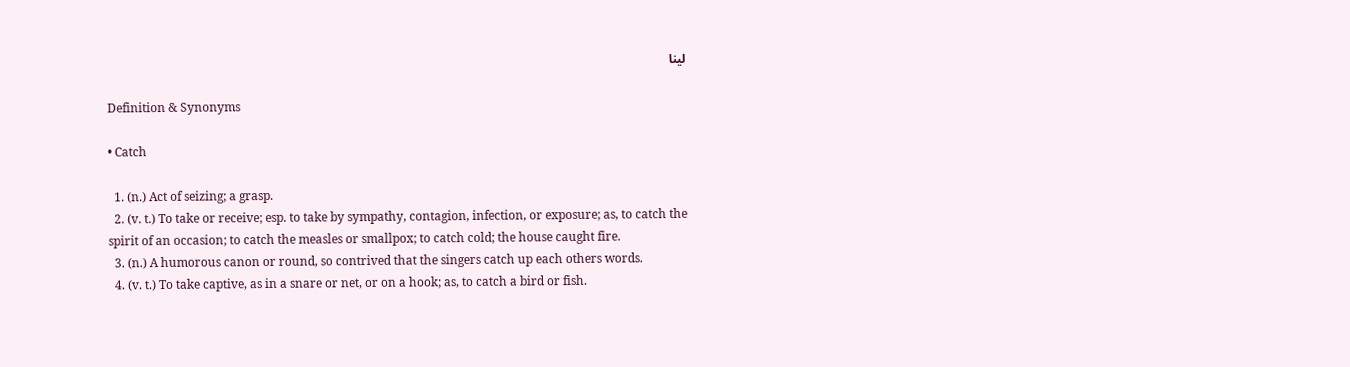لینا

Definition & Synonyms

• Catch

  1. (n.) Act of seizing; a grasp.
  2. (v. t.) To take or receive; esp. to take by sympathy, contagion, infection, or exposure; as, to catch the spirit of an occasion; to catch the measles or smallpox; to catch cold; the house caught fire.
  3. (n.) A humorous canon or round, so contrived that the singers catch up each others words.
  4. (v. t.) To take captive, as in a snare or net, or on a hook; as, to catch a bird or fish.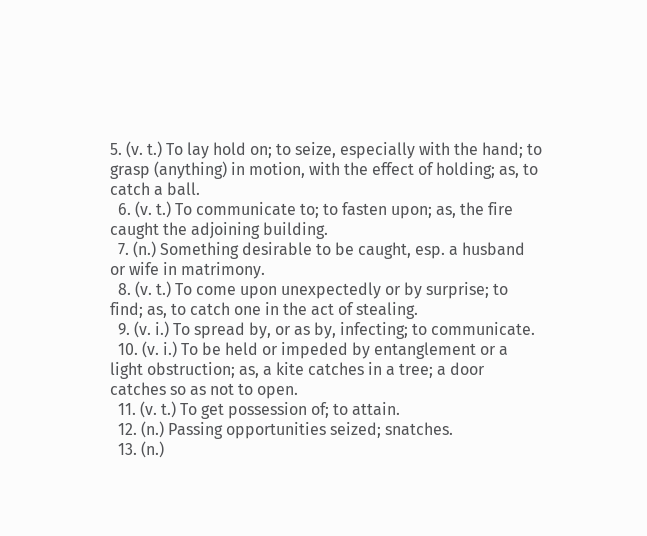5. (v. t.) To lay hold on; to seize, especially with the hand; to grasp (anything) in motion, with the effect of holding; as, to catch a ball.
  6. (v. t.) To communicate to; to fasten upon; as, the fire caught the adjoining building.
  7. (n.) Something desirable to be caught, esp. a husband or wife in matrimony.
  8. (v. t.) To come upon unexpectedly or by surprise; to find; as, to catch one in the act of stealing.
  9. (v. i.) To spread by, or as by, infecting; to communicate.
  10. (v. i.) To be held or impeded by entanglement or a light obstruction; as, a kite catches in a tree; a door catches so as not to open.
  11. (v. t.) To get possession of; to attain.
  12. (n.) Passing opportunities seized; snatches.
  13. (n.)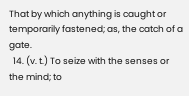That by which anything is caught or temporarily fastened; as, the catch of a gate.
  14. (v. t.) To seize with the senses or the mind; to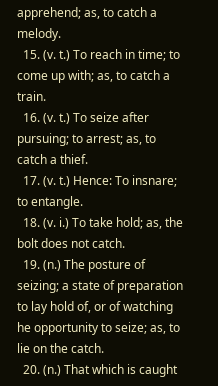apprehend; as, to catch a melody.
  15. (v. t.) To reach in time; to come up with; as, to catch a train.
  16. (v. t.) To seize after pursuing; to arrest; as, to catch a thief.
  17. (v. t.) Hence: To insnare; to entangle.
  18. (v. i.) To take hold; as, the bolt does not catch.
  19. (n.) The posture of seizing; a state of preparation to lay hold of, or of watching he opportunity to seize; as, to lie on the catch.
  20. (n.) That which is caught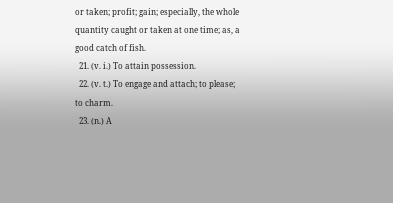or taken; profit; gain; especially, the whole quantity caught or taken at one time; as, a good catch of fish.
  21. (v. i.) To attain possession.
  22. (v. t.) To engage and attach; to please; to charm.
  23. (n.) A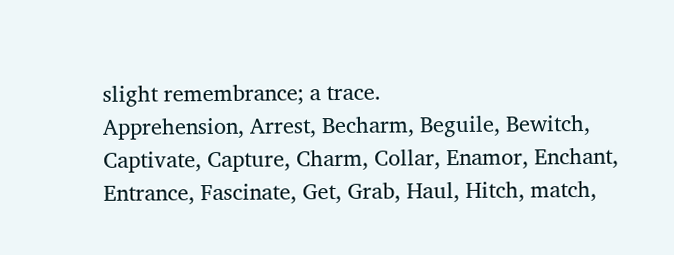slight remembrance; a trace.
Apprehension, Arrest, Becharm, Beguile, Bewitch, Captivate, Capture, Charm, Collar, Enamor, Enchant, Entrance, Fascinate, Get, Grab, Haul, Hitch, match,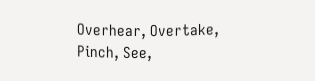Overhear, Overtake, Pinch, See,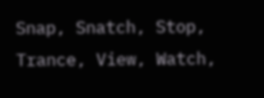Snap, Snatch, Stop, Trance, View, Watch,